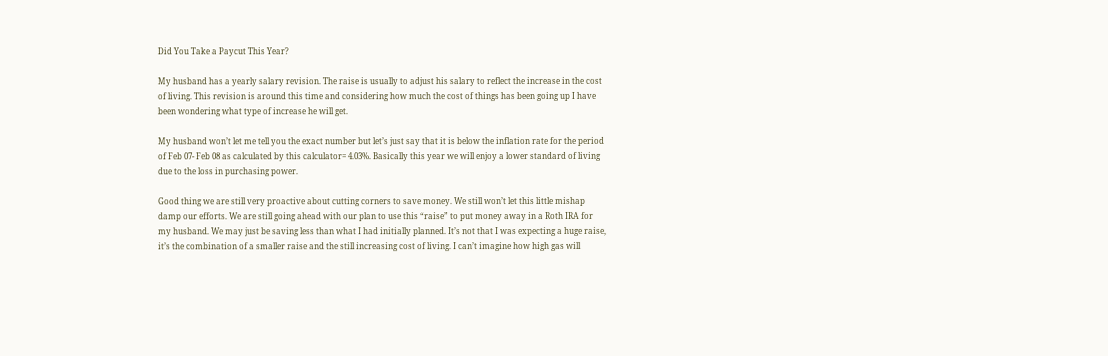Did You Take a Paycut This Year?

My husband has a yearly salary revision. The raise is usually to adjust his salary to reflect the increase in the cost of living. This revision is around this time and considering how much the cost of things has been going up I have been wondering what type of increase he will get.

My husband won’t let me tell you the exact number but let’s just say that it is below the inflation rate for the period of Feb 07- Feb 08 as calculated by this calculator= 4.03%. Basically this year we will enjoy a lower standard of living due to the loss in purchasing power.

Good thing we are still very proactive about cutting corners to save money. We still won’t let this little mishap damp our efforts. We are still going ahead with our plan to use this “raise” to put money away in a Roth IRA for my husband. We may just be saving less than what I had initially planned. It’s not that I was expecting a huge raise, it’s the combination of a smaller raise and the still increasing cost of living. I can’t imagine how high gas will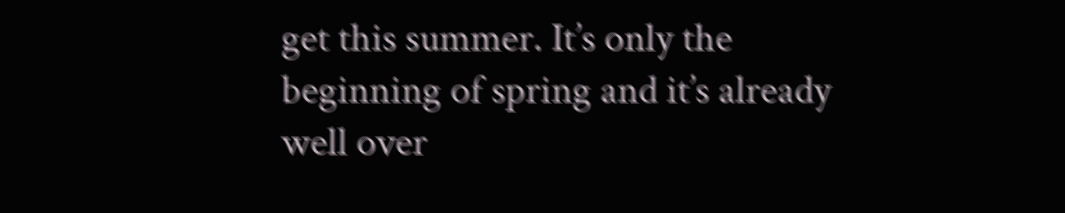get this summer. It’s only the beginning of spring and it’s already well over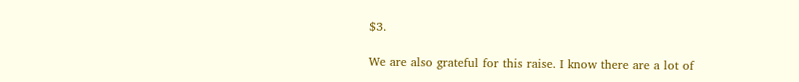$3.

We are also grateful for this raise. I know there are a lot of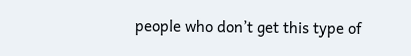people who don’t get this type of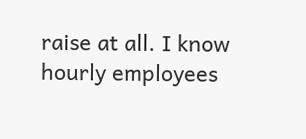raise at all. I know hourly employees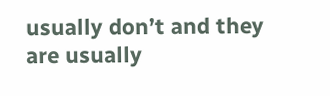usually don’t and they are usually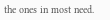the ones in most need.